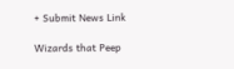+ Submit News Link

Wizards that Peep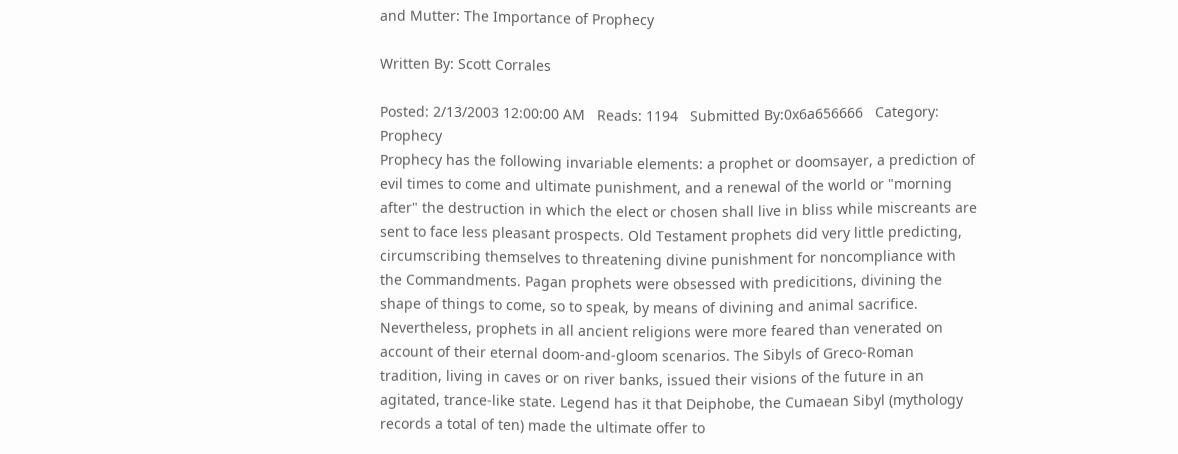and Mutter: The Importance of Prophecy

Written By: Scott Corrales

Posted: 2/13/2003 12:00:00 AM   Reads: 1194   Submitted By:0x6a656666   Category: Prophecy
Prophecy has the following invariable elements: a prophet or doomsayer, a prediction of evil times to come and ultimate punishment, and a renewal of the world or "morning after" the destruction in which the elect or chosen shall live in bliss while miscreants are sent to face less pleasant prospects. Old Testament prophets did very little predicting, circumscribing themselves to threatening divine punishment for noncompliance with the Commandments. Pagan prophets were obsessed with predicitions, divining the shape of things to come, so to speak, by means of divining and animal sacrifice.
Nevertheless, prophets in all ancient religions were more feared than venerated on account of their eternal doom-and-gloom scenarios. The Sibyls of Greco-Roman tradition, living in caves or on river banks, issued their visions of the future in an agitated, trance-like state. Legend has it that Deiphobe, the Cumaean Sibyl (mythology records a total of ten) made the ultimate offer to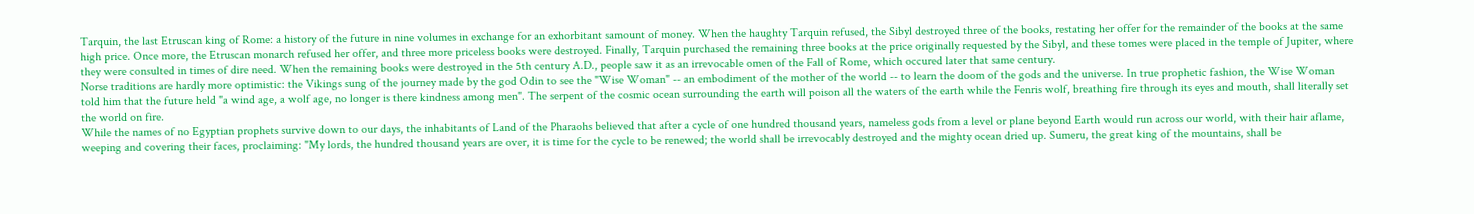Tarquin, the last Etruscan king of Rome: a history of the future in nine volumes in exchange for an exhorbitant samount of money. When the haughty Tarquin refused, the Sibyl destroyed three of the books, restating her offer for the remainder of the books at the same high price. Once more, the Etruscan monarch refused her offer, and three more priceless books were destroyed. Finally, Tarquin purchased the remaining three books at the price originally requested by the Sibyl, and these tomes were placed in the temple of Jupiter, where they were consulted in times of dire need. When the remaining books were destroyed in the 5th century A.D., people saw it as an irrevocable omen of the Fall of Rome, which occured later that same century.
Norse traditions are hardly more optimistic: the Vikings sung of the journey made by the god Odin to see the "Wise Woman" -- an embodiment of the mother of the world -- to learn the doom of the gods and the universe. In true prophetic fashion, the Wise Woman told him that the future held "a wind age, a wolf age, no longer is there kindness among men". The serpent of the cosmic ocean surrounding the earth will poison all the waters of the earth while the Fenris wolf, breathing fire through its eyes and mouth, shall literally set the world on fire.
While the names of no Egyptian prophets survive down to our days, the inhabitants of Land of the Pharaohs believed that after a cycle of one hundred thousand years, nameless gods from a level or plane beyond Earth would run across our world, with their hair aflame, weeping and covering their faces, proclaiming: "My lords, the hundred thousand years are over, it is time for the cycle to be renewed; the world shall be irrevocably destroyed and the mighty ocean dried up. Sumeru, the great king of the mountains, shall be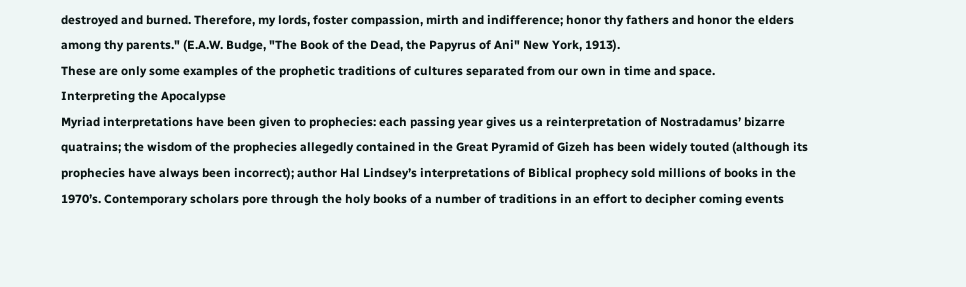destroyed and burned. Therefore, my lords, foster compassion, mirth and indifference; honor thy fathers and honor the elders among thy parents." (E.A.W. Budge, "The Book of the Dead, the Papyrus of Ani" New York, 1913).
These are only some examples of the prophetic traditions of cultures separated from our own in time and space.
Interpreting the Apocalypse
Myriad interpretations have been given to prophecies: each passing year gives us a reinterpretation of Nostradamus’ bizarre quatrains; the wisdom of the prophecies allegedly contained in the Great Pyramid of Gizeh has been widely touted (although its prophecies have always been incorrect); author Hal Lindsey’s interpretations of Biblical prophecy sold millions of books in the 1970’s. Contemporary scholars pore through the holy books of a number of traditions in an effort to decipher coming events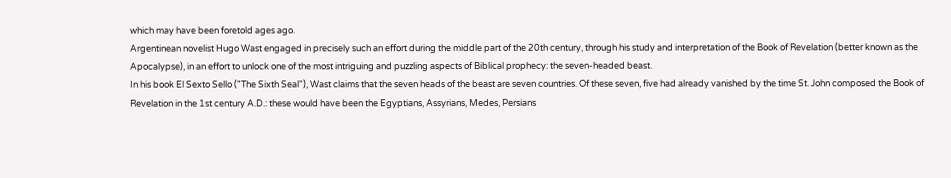which may have been foretold ages ago.
Argentinean novelist Hugo Wast engaged in precisely such an effort during the middle part of the 20th century, through his study and interpretation of the Book of Revelation (better known as the Apocalypse), in an effort to unlock one of the most intriguing and puzzling aspects of Biblical prophecy: the seven-headed beast.
In his book El Sexto Sello ("The Sixth Seal"), Wast claims that the seven heads of the beast are seven countries. Of these seven, five had already vanished by the time St. John composed the Book of Revelation in the 1st century A.D.: these would have been the Egyptians, Assyrians, Medes, Persians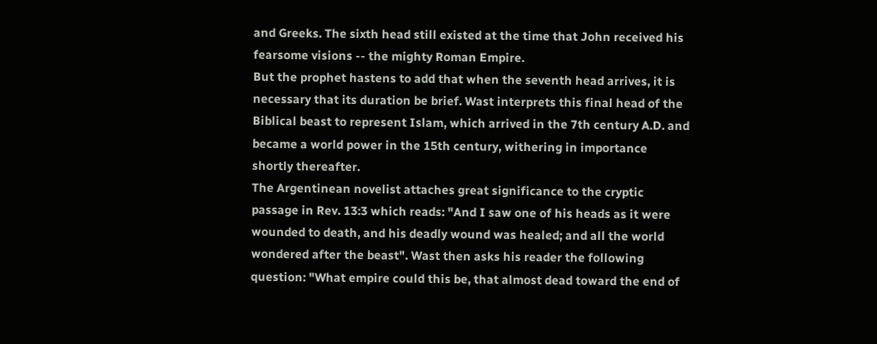and Greeks. The sixth head still existed at the time that John received his fearsome visions -- the mighty Roman Empire.
But the prophet hastens to add that when the seventh head arrives, it is necessary that its duration be brief. Wast interprets this final head of the Biblical beast to represent Islam, which arrived in the 7th century A.D. and became a world power in the 15th century, withering in importance shortly thereafter.
The Argentinean novelist attaches great significance to the cryptic passage in Rev. 13:3 which reads: "And I saw one of his heads as it were wounded to death, and his deadly wound was healed; and all the world wondered after the beast". Wast then asks his reader the following question: "What empire could this be, that almost dead toward the end of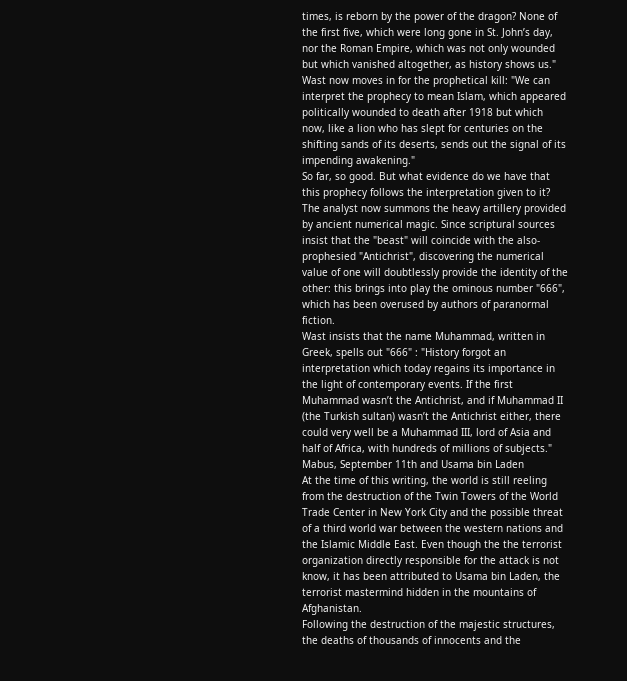times, is reborn by the power of the dragon? None of the first five, which were long gone in St. John’s day, nor the Roman Empire, which was not only wounded but which vanished altogether, as history shows us."
Wast now moves in for the prophetical kill: "We can interpret the prophecy to mean Islam, which appeared politically wounded to death after 1918 but which now, like a lion who has slept for centuries on the shifting sands of its deserts, sends out the signal of its impending awakening."
So far, so good. But what evidence do we have that this prophecy follows the interpretation given to it? The analyst now summons the heavy artillery provided by ancient numerical magic. Since scriptural sources insist that the "beast" will coincide with the also-prophesied "Antichrist", discovering the numerical value of one will doubtlessly provide the identity of the other: this brings into play the ominous number "666", which has been overused by authors of paranormal fiction.
Wast insists that the name Muhammad, written in Greek, spells out "666" : "History forgot an interpretation which today regains its importance in the light of contemporary events. If the first Muhammad wasn’t the Antichrist, and if Muhammad II (the Turkish sultan) wasn’t the Antichrist either, there could very well be a Muhammad III, lord of Asia and half of Africa, with hundreds of millions of subjects."
Mabus, September 11th and Usama bin Laden
At the time of this writing, the world is still reeling from the destruction of the Twin Towers of the World Trade Center in New York City and the possible threat of a third world war between the western nations and the Islamic Middle East. Even though the the terrorist organization directly responsible for the attack is not know, it has been attributed to Usama bin Laden, the terrorist mastermind hidden in the mountains of Afghanistan.
Following the destruction of the majestic structures, the deaths of thousands of innocents and the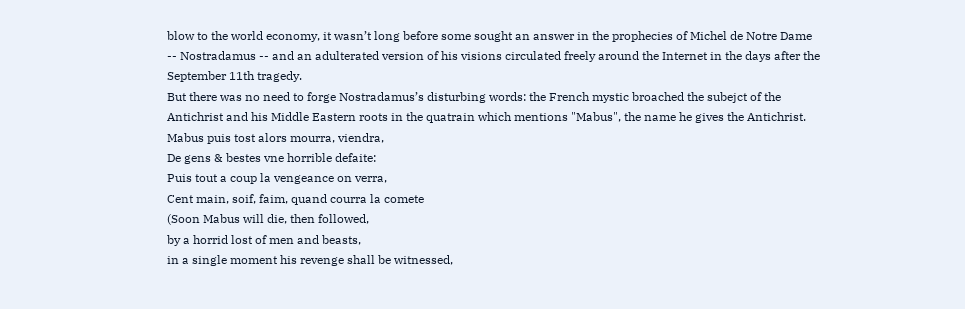blow to the world economy, it wasn’t long before some sought an answer in the prophecies of Michel de Notre Dame -- Nostradamus -- and an adulterated version of his visions circulated freely around the Internet in the days after the September 11th tragedy.
But there was no need to forge Nostradamus’s disturbing words: the French mystic broached the subejct of the Antichrist and his Middle Eastern roots in the quatrain which mentions "Mabus", the name he gives the Antichrist.
Mabus puis tost alors mourra, viendra,
De gens & bestes vne horrible defaite:
Puis tout a coup la vengeance on verra,
Cent main, soif, faim, quand courra la comete
(Soon Mabus will die, then followed,
by a horrid lost of men and beasts,
in a single moment his revenge shall be witnessed,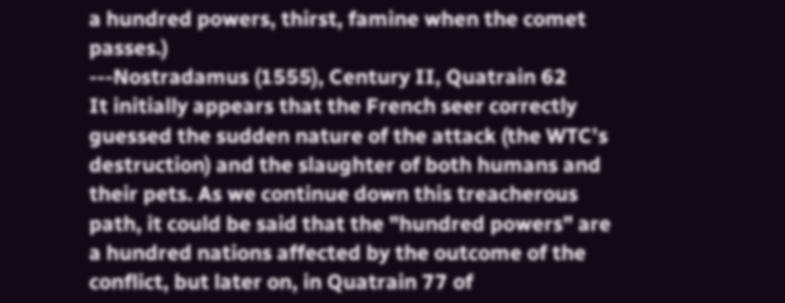a hundred powers, thirst, famine when the comet passes.)
---Nostradamus (1555), Century II, Quatrain 62
It initially appears that the French seer correctly guessed the sudden nature of the attack (the WTC’s destruction) and the slaughter of both humans and their pets. As we continue down this treacherous path, it could be said that the "hundred powers" are a hundred nations affected by the outcome of the conflict, but later on, in Quatrain 77 of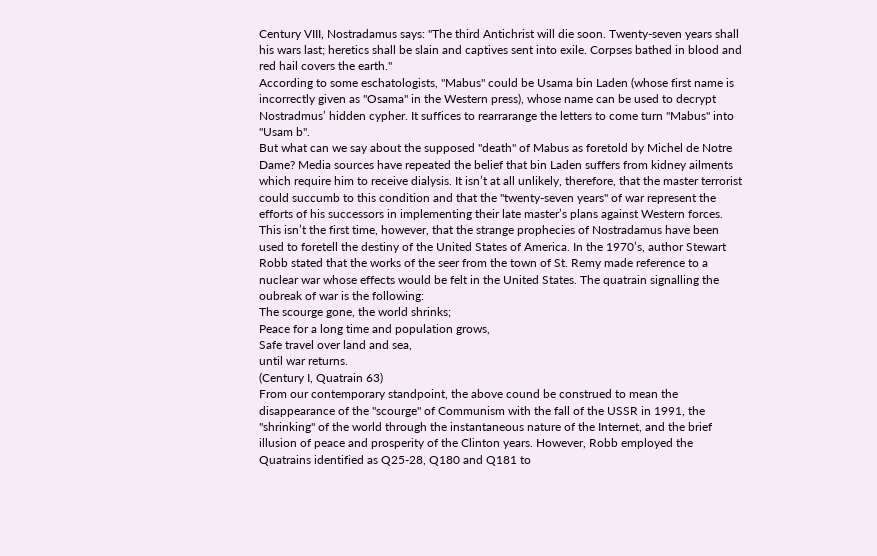Century VIII, Nostradamus says: "The third Antichrist will die soon. Twenty-seven years shall his wars last; heretics shall be slain and captives sent into exile. Corpses bathed in blood and red hail covers the earth."
According to some eschatologists, "Mabus" could be Usama bin Laden (whose first name is incorrectly given as "Osama" in the Western press), whose name can be used to decrypt Nostradmus’ hidden cypher. It suffices to rearrarange the letters to come turn "Mabus" into "Usam b".
But what can we say about the supposed "death" of Mabus as foretold by Michel de Notre Dame? Media sources have repeated the belief that bin Laden suffers from kidney ailments which require him to receive dialysis. It isn’t at all unlikely, therefore, that the master terrorist could succumb to this condition and that the "twenty-seven years" of war represent the efforts of his successors in implementing their late master’s plans against Western forces.
This isn’t the first time, however, that the strange prophecies of Nostradamus have been used to foretell the destiny of the United States of America. In the 1970’s, author Stewart Robb stated that the works of the seer from the town of St. Remy made reference to a nuclear war whose effects would be felt in the United States. The quatrain signalling the oubreak of war is the following:
The scourge gone, the world shrinks;
Peace for a long time and population grows,
Safe travel over land and sea,
until war returns.
(Century I, Quatrain 63)
From our contemporary standpoint, the above cound be construed to mean the disappearance of the "scourge" of Communism with the fall of the USSR in 1991, the "shrinking" of the world through the instantaneous nature of the Internet, and the brief illusion of peace and prosperity of the Clinton years. However, Robb employed the Quatrains identified as Q25-28, Q180 and Q181 to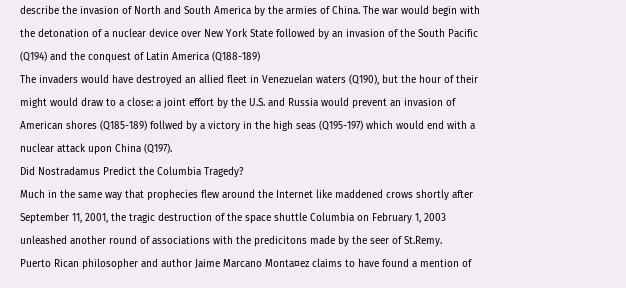describe the invasion of North and South America by the armies of China. The war would begin with the detonation of a nuclear device over New York State followed by an invasion of the South Pacific (Q194) and the conquest of Latin America (Q188-189)
The invaders would have destroyed an allied fleet in Venezuelan waters (Q190), but the hour of their might would draw to a close: a joint effort by the U.S. and Russia would prevent an invasion of American shores (Q185-189) follwed by a victory in the high seas (Q195-197) which would end with a nuclear attack upon China (Q197).
Did Nostradamus Predict the Columbia Tragedy?
Much in the same way that prophecies flew around the Internet like maddened crows shortly after September 11, 2001, the tragic destruction of the space shuttle Columbia on February 1, 2003 unleashed another round of associations with the predicitons made by the seer of St.Remy.
Puerto Rican philosopher and author Jaime Marcano Monta¤ez claims to have found a mention of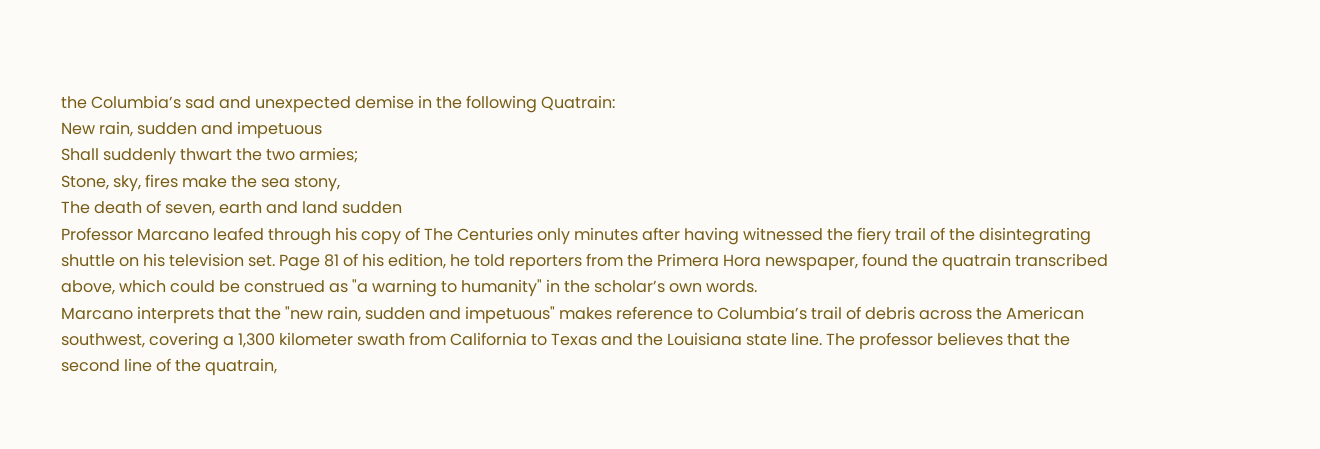the Columbia’s sad and unexpected demise in the following Quatrain:
New rain, sudden and impetuous
Shall suddenly thwart the two armies;
Stone, sky, fires make the sea stony,
The death of seven, earth and land sudden
Professor Marcano leafed through his copy of The Centuries only minutes after having witnessed the fiery trail of the disintegrating shuttle on his television set. Page 81 of his edition, he told reporters from the Primera Hora newspaper, found the quatrain transcribed above, which could be construed as "a warning to humanity" in the scholar’s own words.
Marcano interprets that the "new rain, sudden and impetuous" makes reference to Columbia’s trail of debris across the American southwest, covering a 1,300 kilometer swath from California to Texas and the Louisiana state line. The professor believes that the second line of the quatrain,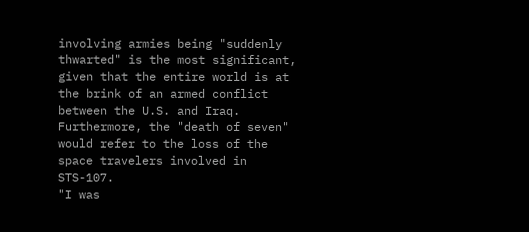involving armies being "suddenly thwarted" is the most significant, given that the entire world is at the brink of an armed conflict between the U.S. and Iraq. Furthermore, the "death of seven" would refer to the loss of the space travelers involved in STS-107.
"I was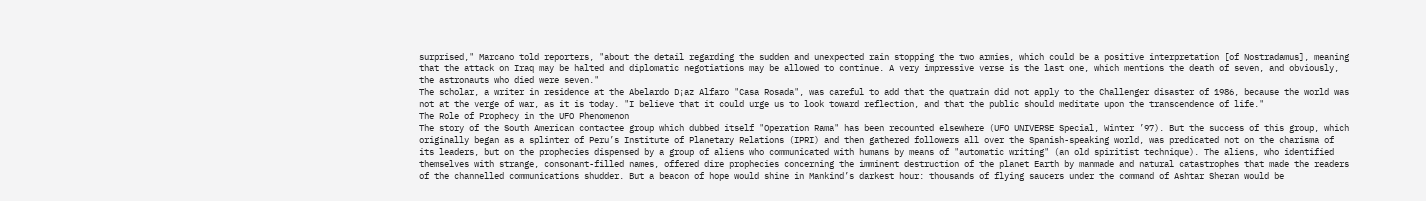surprised," Marcano told reporters, "about the detail regarding the sudden and unexpected rain stopping the two armies, which could be a positive interpretation [of Nostradamus], meaning that the attack on Iraq may be halted and diplomatic negotiations may be allowed to continue. A very impressive verse is the last one, which mentions the death of seven, and obviously, the astronauts who died were seven."
The scholar, a writer in residence at the Abelardo D¡az Alfaro "Casa Rosada", was careful to add that the quatrain did not apply to the Challenger disaster of 1986, because the world was not at the verge of war, as it is today. "I believe that it could urge us to look toward reflection, and that the public should meditate upon the transcendence of life."
The Role of Prophecy in the UFO Phenomenon
The story of the South American contactee group which dubbed itself "Operation Rama" has been recounted elsewhere (UFO UNIVERSE Special, Winter ’97). But the success of this group, which originally began as a splinter of Peru’s Institute of Planetary Relations (IPRI) and then gathered followers all over the Spanish-speaking world, was predicated not on the charisma of its leaders, but on the prophecies dispensed by a group of aliens who communicated with humans by means of "automatic writing" (an old spiritist technique). The aliens, who identified themselves with strange, consonant-filled names, offered dire prophecies concerning the imminent destruction of the planet Earth by manmade and natural catastrophes that made the readers of the channelled communications shudder. But a beacon of hope would shine in Mankind’s darkest hour: thousands of flying saucers under the command of Ashtar Sheran would be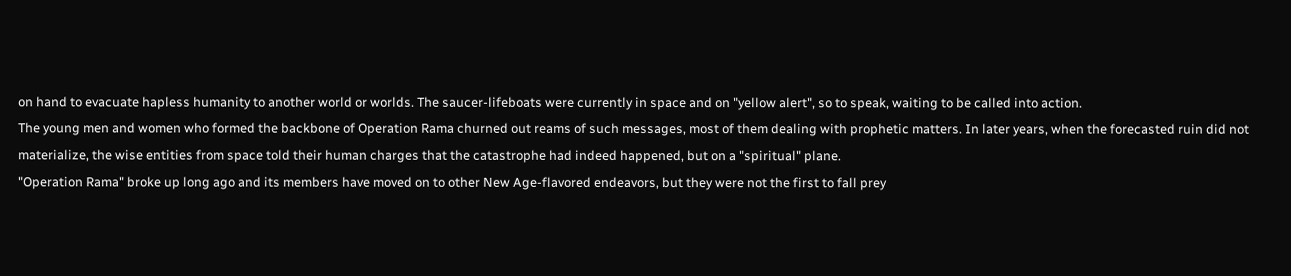on hand to evacuate hapless humanity to another world or worlds. The saucer-lifeboats were currently in space and on "yellow alert", so to speak, waiting to be called into action.
The young men and women who formed the backbone of Operation Rama churned out reams of such messages, most of them dealing with prophetic matters. In later years, when the forecasted ruin did not materialize, the wise entities from space told their human charges that the catastrophe had indeed happened, but on a "spiritual" plane.
"Operation Rama" broke up long ago and its members have moved on to other New Age-flavored endeavors, but they were not the first to fall prey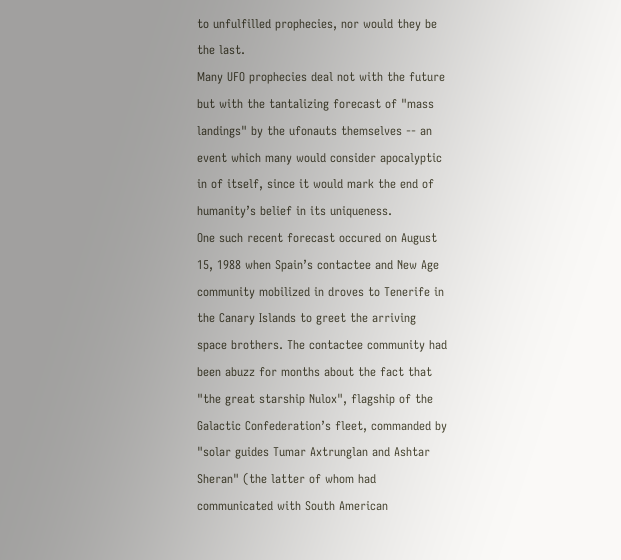to unfulfilled prophecies, nor would they be the last.
Many UFO prophecies deal not with the future but with the tantalizing forecast of "mass landings" by the ufonauts themselves -- an event which many would consider apocalyptic in of itself, since it would mark the end of humanity’s belief in its uniqueness.
One such recent forecast occured on August 15, 1988 when Spain’s contactee and New Age community mobilized in droves to Tenerife in the Canary Islands to greet the arriving space brothers. The contactee community had been abuzz for months about the fact that "the great starship Nulox", flagship of the Galactic Confederation’s fleet, commanded by "solar guides Tumar Axtrunglan and Ashtar Sheran" (the latter of whom had communicated with South American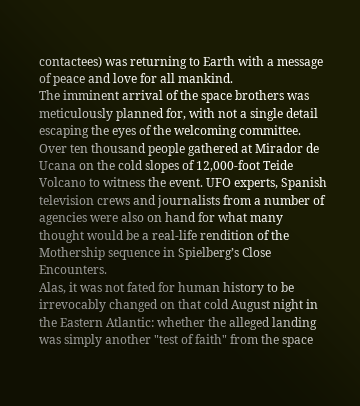contactees) was returning to Earth with a message of peace and love for all mankind.
The imminent arrival of the space brothers was meticulously planned for, with not a single detail escaping the eyes of the welcoming committee. Over ten thousand people gathered at Mirador de Ucana on the cold slopes of 12,000-foot Teide Volcano to witness the event. UFO experts, Spanish television crews and journalists from a number of agencies were also on hand for what many thought would be a real-life rendition of the Mothership sequence in Spielberg’s Close Encounters.
Alas, it was not fated for human history to be irrevocably changed on that cold August night in the Eastern Atlantic: whether the alleged landing was simply another "test of faith" from the space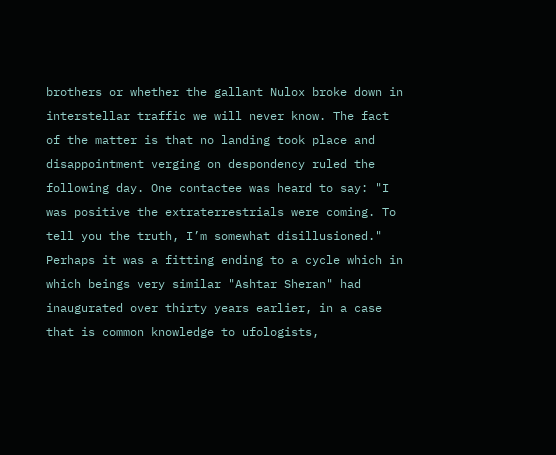brothers or whether the gallant Nulox broke down in interstellar traffic we will never know. The fact of the matter is that no landing took place and disappointment verging on despondency ruled the following day. One contactee was heard to say: "I was positive the extraterrestrials were coming. To tell you the truth, I’m somewhat disillusioned."
Perhaps it was a fitting ending to a cycle which in which beings very similar "Ashtar Sheran" had inaugurated over thirty years earlier, in a case that is common knowledge to ufologists,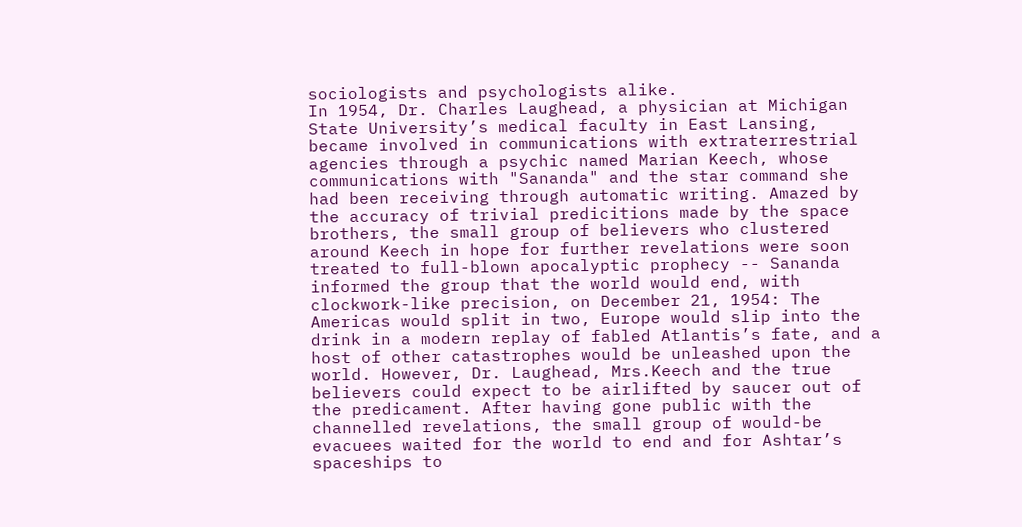sociologists and psychologists alike.
In 1954, Dr. Charles Laughead, a physician at Michigan State University’s medical faculty in East Lansing, became involved in communications with extraterrestrial agencies through a psychic named Marian Keech, whose communications with "Sananda" and the star command she had been receiving through automatic writing. Amazed by the accuracy of trivial predicitions made by the space brothers, the small group of believers who clustered around Keech in hope for further revelations were soon treated to full-blown apocalyptic prophecy -- Sananda informed the group that the world would end, with clockwork-like precision, on December 21, 1954: The Americas would split in two, Europe would slip into the drink in a modern replay of fabled Atlantis’s fate, and a host of other catastrophes would be unleashed upon the world. However, Dr. Laughead, Mrs.Keech and the true believers could expect to be airlifted by saucer out of the predicament. After having gone public with the channelled revelations, the small group of would-be evacuees waited for the world to end and for Ashtar’s spaceships to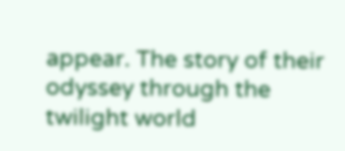appear. The story of their odyssey through the twilight world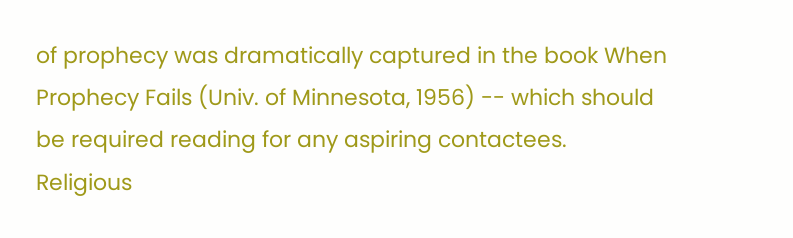of prophecy was dramatically captured in the book When Prophecy Fails (Univ. of Minnesota, 1956) -- which should be required reading for any aspiring contactees.
Religious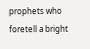prophets who foretell a bright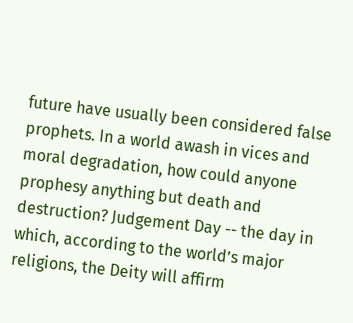future have usually been considered false prophets. In a world awash in vices and moral degradation, how could anyone prophesy anything but death and destruction? Judgement Day -- the day in which, according to the world’s major religions, the Deity will affirm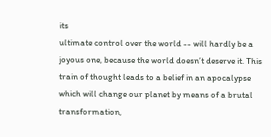its
ultimate control over the world -- will hardly be a joyous one, because the world doesn’t deserve it. This train of thought leads to a belief in an apocalypse which will change our planet by means of a brutal transformation,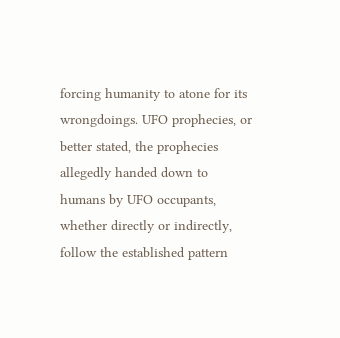forcing humanity to atone for its wrongdoings. UFO prophecies, or better stated, the prophecies allegedly handed down to humans by UFO occupants, whether directly or indirectly, follow the established pattern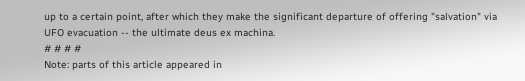up to a certain point, after which they make the significant departure of offering "salvation" via UFO evacuation -- the ultimate deus ex machina.
# # # #
Note: parts of this article appeared in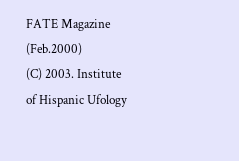FATE Magazine (Feb.2000)
(C) 2003. Institute of Hispanic Ufology